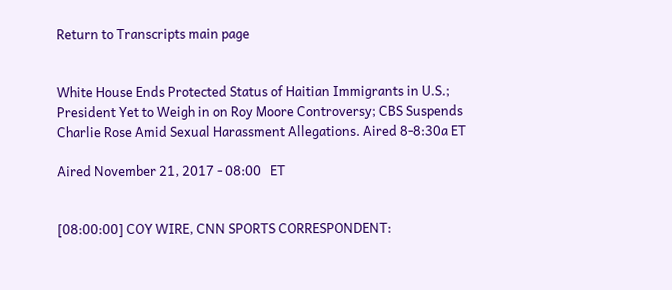Return to Transcripts main page


White House Ends Protected Status of Haitian Immigrants in U.S.; President Yet to Weigh in on Roy Moore Controversy; CBS Suspends Charlie Rose Amid Sexual Harassment Allegations. Aired 8-8:30a ET

Aired November 21, 2017 - 08:00   ET


[08:00:00] COY WIRE, CNN SPORTS CORRESPONDENT: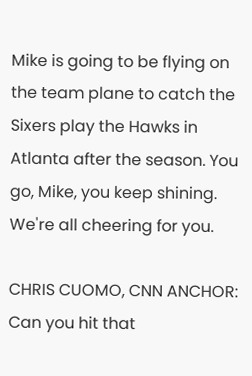Mike is going to be flying on the team plane to catch the Sixers play the Hawks in Atlanta after the season. You go, Mike, you keep shining. We're all cheering for you.

CHRIS CUOMO, CNN ANCHOR: Can you hit that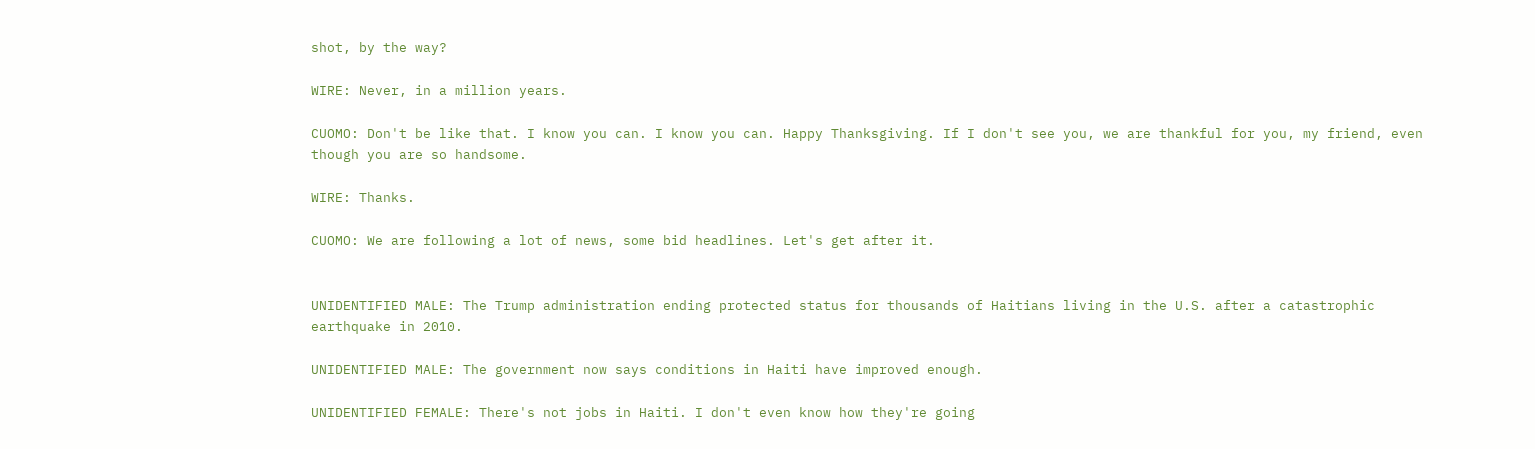shot, by the way?

WIRE: Never, in a million years.

CUOMO: Don't be like that. I know you can. I know you can. Happy Thanksgiving. If I don't see you, we are thankful for you, my friend, even though you are so handsome.

WIRE: Thanks.

CUOMO: We are following a lot of news, some bid headlines. Let's get after it.


UNIDENTIFIED MALE: The Trump administration ending protected status for thousands of Haitians living in the U.S. after a catastrophic earthquake in 2010.

UNIDENTIFIED MALE: The government now says conditions in Haiti have improved enough.

UNIDENTIFIED FEMALE: There's not jobs in Haiti. I don't even know how they're going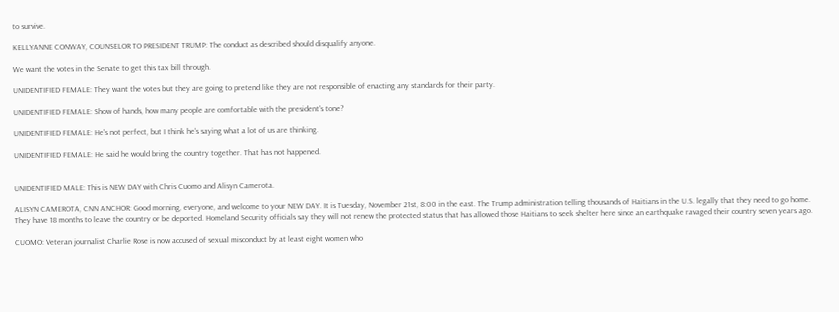to survive.

KELLYANNE CONWAY, COUNSELOR TO PRESIDENT TRUMP: The conduct as described should disqualify anyone.

We want the votes in the Senate to get this tax bill through.

UNIDENTIFIED FEMALE: They want the votes but they are going to pretend like they are not responsible of enacting any standards for their party.

UNIDENTIFIED FEMALE: Show of hands, how many people are comfortable with the president's tone?

UNIDENTIFIED FEMALE: He's not perfect, but I think he's saying what a lot of us are thinking.

UNIDENTIFIED FEMALE: He said he would bring the country together. That has not happened.


UNIDENTIFIED MALE: This is NEW DAY with Chris Cuomo and Alisyn Camerota.

ALISYN CAMEROTA, CNN ANCHOR: Good morning, everyone, and welcome to your NEW DAY. It is Tuesday, November 21st, 8:00 in the east. The Trump administration telling thousands of Haitians in the U.S. legally that they need to go home. They have 18 months to leave the country or be deported. Homeland Security officials say they will not renew the protected status that has allowed those Haitians to seek shelter here since an earthquake ravaged their country seven years ago.

CUOMO: Veteran journalist Charlie Rose is now accused of sexual misconduct by at least eight women who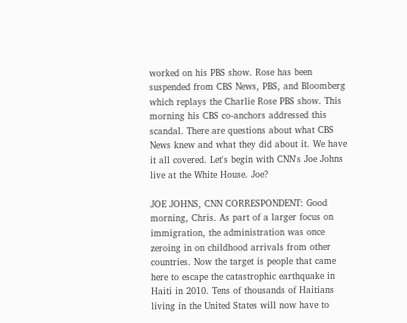worked on his PBS show. Rose has been suspended from CBS News, PBS, and Bloomberg which replays the Charlie Rose PBS show. This morning his CBS co-anchors addressed this scandal. There are questions about what CBS News knew and what they did about it. We have it all covered. Let's begin with CNN's Joe Johns live at the White House. Joe?

JOE JOHNS, CNN CORRESPONDENT: Good morning, Chris. As part of a larger focus on immigration, the administration was once zeroing in on childhood arrivals from other countries. Now the target is people that came here to escape the catastrophic earthquake in Haiti in 2010. Tens of thousands of Haitians living in the United States will now have to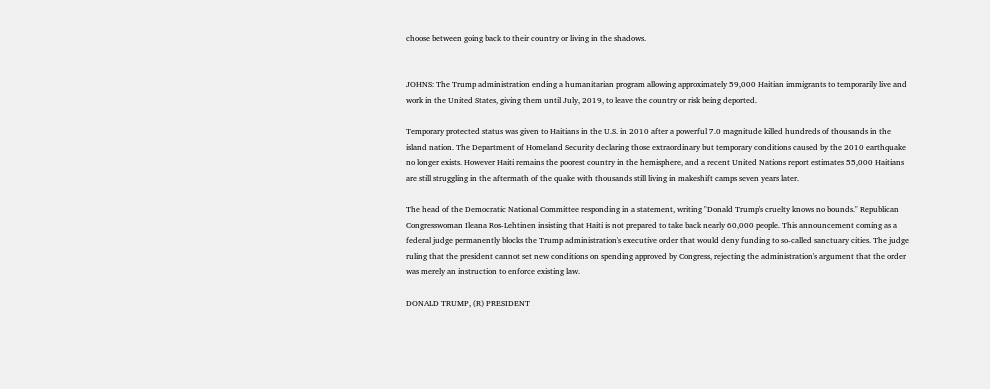choose between going back to their country or living in the shadows.


JOHNS: The Trump administration ending a humanitarian program allowing approximately 59,000 Haitian immigrants to temporarily live and work in the United States, giving them until July, 2019, to leave the country or risk being deported.

Temporary protected status was given to Haitians in the U.S. in 2010 after a powerful 7.0 magnitude killed hundreds of thousands in the island nation. The Department of Homeland Security declaring those extraordinary but temporary conditions caused by the 2010 earthquake no longer exists. However Haiti remains the poorest country in the hemisphere, and a recent United Nations report estimates 55,000 Haitians are still struggling in the aftermath of the quake with thousands still living in makeshift camps seven years later.

The head of the Democratic National Committee responding in a statement, writing "Donald Trump's cruelty knows no bounds." Republican Congresswoman Ileana Ros-Lehtinen insisting that Haiti is not prepared to take back nearly 60,000 people. This announcement coming as a federal judge permanently blocks the Trump administration's executive order that would deny funding to so-called sanctuary cities. The judge ruling that the president cannot set new conditions on spending approved by Congress, rejecting the administration's argument that the order was merely an instruction to enforce existing law.

DONALD TRUMP, (R) PRESIDENT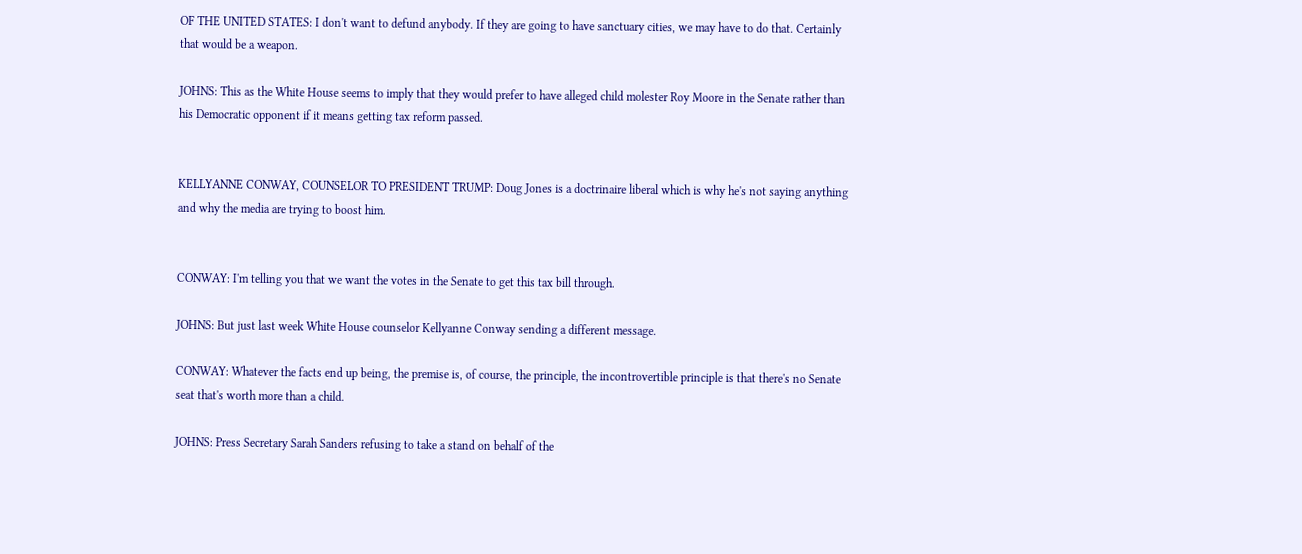OF THE UNITED STATES: I don't want to defund anybody. If they are going to have sanctuary cities, we may have to do that. Certainly that would be a weapon.

JOHNS: This as the White House seems to imply that they would prefer to have alleged child molester Roy Moore in the Senate rather than his Democratic opponent if it means getting tax reform passed.


KELLYANNE CONWAY, COUNSELOR TO PRESIDENT TRUMP: Doug Jones is a doctrinaire liberal which is why he's not saying anything and why the media are trying to boost him.


CONWAY: I'm telling you that we want the votes in the Senate to get this tax bill through.

JOHNS: But just last week White House counselor Kellyanne Conway sending a different message.

CONWAY: Whatever the facts end up being, the premise is, of course, the principle, the incontrovertible principle is that there's no Senate seat that's worth more than a child.

JOHNS: Press Secretary Sarah Sanders refusing to take a stand on behalf of the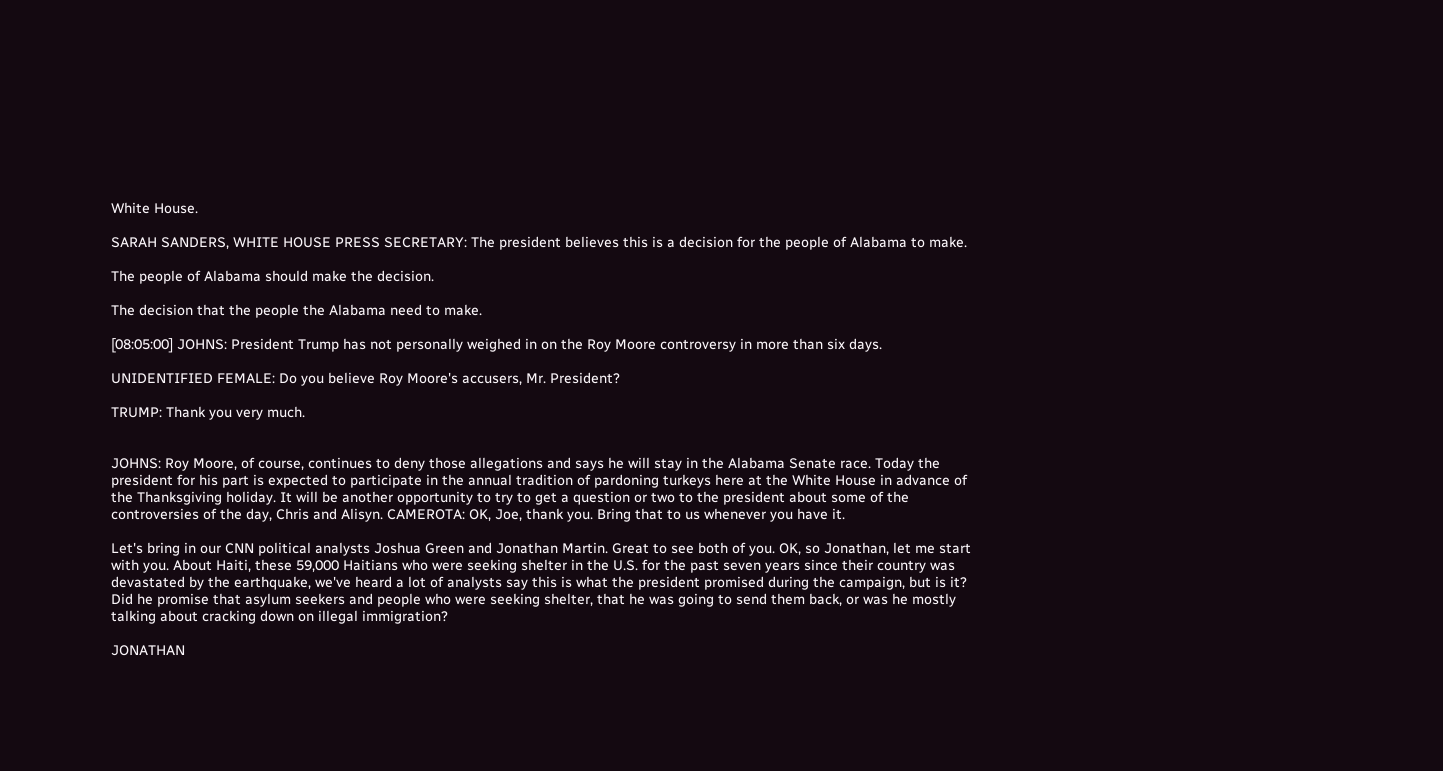White House.

SARAH SANDERS, WHITE HOUSE PRESS SECRETARY: The president believes this is a decision for the people of Alabama to make.

The people of Alabama should make the decision.

The decision that the people the Alabama need to make.

[08:05:00] JOHNS: President Trump has not personally weighed in on the Roy Moore controversy in more than six days.

UNIDENTIFIED FEMALE: Do you believe Roy Moore's accusers, Mr. President?

TRUMP: Thank you very much.


JOHNS: Roy Moore, of course, continues to deny those allegations and says he will stay in the Alabama Senate race. Today the president for his part is expected to participate in the annual tradition of pardoning turkeys here at the White House in advance of the Thanksgiving holiday. It will be another opportunity to try to get a question or two to the president about some of the controversies of the day, Chris and Alisyn. CAMEROTA: OK, Joe, thank you. Bring that to us whenever you have it.

Let's bring in our CNN political analysts Joshua Green and Jonathan Martin. Great to see both of you. OK, so Jonathan, let me start with you. About Haiti, these 59,000 Haitians who were seeking shelter in the U.S. for the past seven years since their country was devastated by the earthquake, we've heard a lot of analysts say this is what the president promised during the campaign, but is it? Did he promise that asylum seekers and people who were seeking shelter, that he was going to send them back, or was he mostly talking about cracking down on illegal immigration?

JONATHAN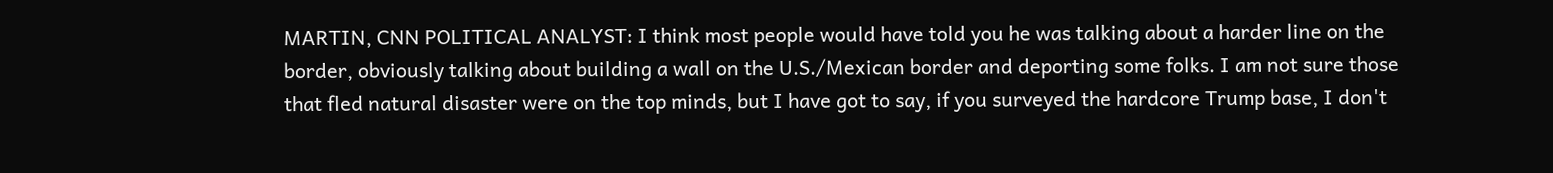MARTIN, CNN POLITICAL ANALYST: I think most people would have told you he was talking about a harder line on the border, obviously talking about building a wall on the U.S./Mexican border and deporting some folks. I am not sure those that fled natural disaster were on the top minds, but I have got to say, if you surveyed the hardcore Trump base, I don't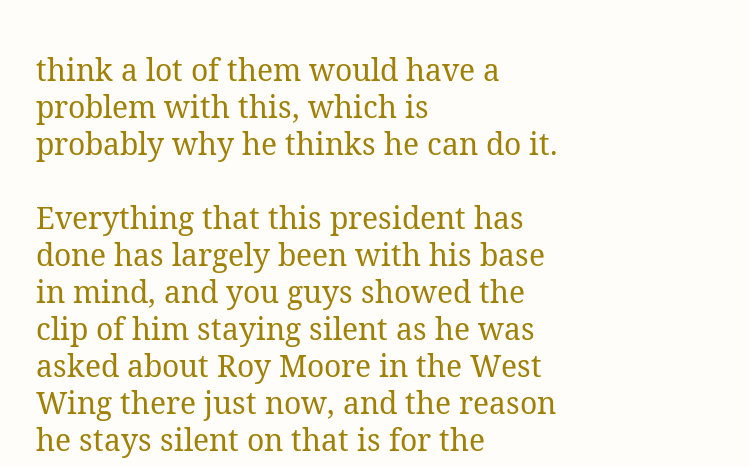think a lot of them would have a problem with this, which is probably why he thinks he can do it.

Everything that this president has done has largely been with his base in mind, and you guys showed the clip of him staying silent as he was asked about Roy Moore in the West Wing there just now, and the reason he stays silent on that is for the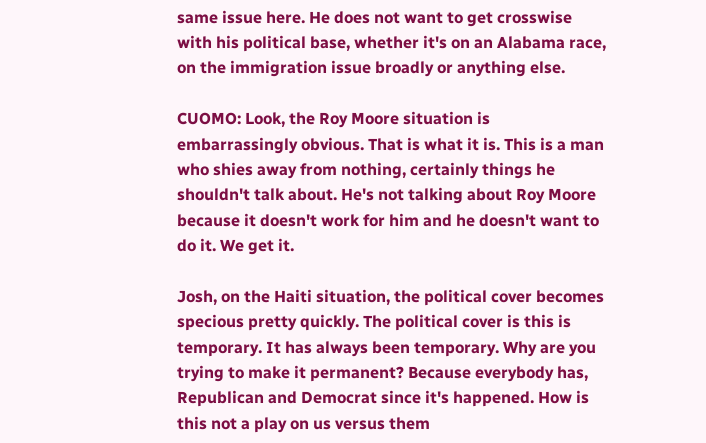same issue here. He does not want to get crosswise with his political base, whether it's on an Alabama race, on the immigration issue broadly or anything else.

CUOMO: Look, the Roy Moore situation is embarrassingly obvious. That is what it is. This is a man who shies away from nothing, certainly things he shouldn't talk about. He's not talking about Roy Moore because it doesn't work for him and he doesn't want to do it. We get it.

Josh, on the Haiti situation, the political cover becomes specious pretty quickly. The political cover is this is temporary. It has always been temporary. Why are you trying to make it permanent? Because everybody has, Republican and Democrat since it's happened. How is this not a play on us versus them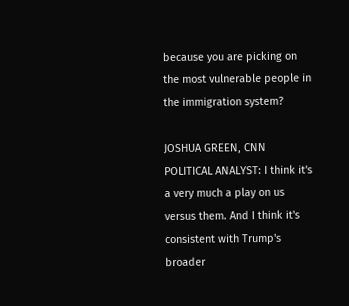because you are picking on the most vulnerable people in the immigration system?

JOSHUA GREEN, CNN POLITICAL ANALYST: I think it's a very much a play on us versus them. And I think it's consistent with Trump's broader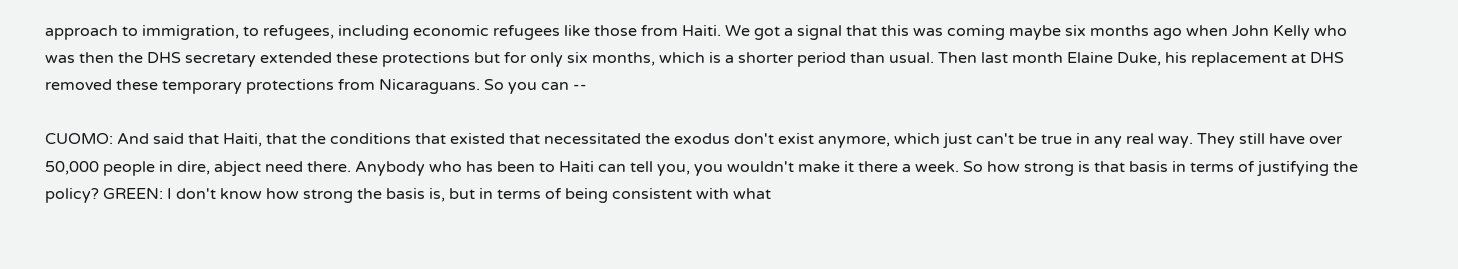approach to immigration, to refugees, including economic refugees like those from Haiti. We got a signal that this was coming maybe six months ago when John Kelly who was then the DHS secretary extended these protections but for only six months, which is a shorter period than usual. Then last month Elaine Duke, his replacement at DHS removed these temporary protections from Nicaraguans. So you can --

CUOMO: And said that Haiti, that the conditions that existed that necessitated the exodus don't exist anymore, which just can't be true in any real way. They still have over 50,000 people in dire, abject need there. Anybody who has been to Haiti can tell you, you wouldn't make it there a week. So how strong is that basis in terms of justifying the policy? GREEN: I don't know how strong the basis is, but in terms of being consistent with what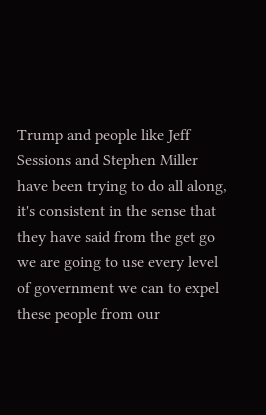Trump and people like Jeff Sessions and Stephen Miller have been trying to do all along, it's consistent in the sense that they have said from the get go we are going to use every level of government we can to expel these people from our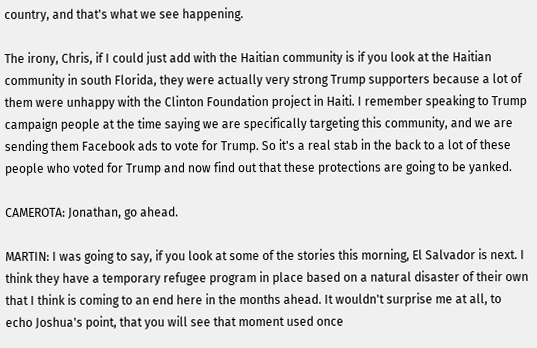country, and that's what we see happening.

The irony, Chris, if I could just add with the Haitian community is if you look at the Haitian community in south Florida, they were actually very strong Trump supporters because a lot of them were unhappy with the Clinton Foundation project in Haiti. I remember speaking to Trump campaign people at the time saying we are specifically targeting this community, and we are sending them Facebook ads to vote for Trump. So it's a real stab in the back to a lot of these people who voted for Trump and now find out that these protections are going to be yanked.

CAMEROTA: Jonathan, go ahead.

MARTIN: I was going to say, if you look at some of the stories this morning, El Salvador is next. I think they have a temporary refugee program in place based on a natural disaster of their own that I think is coming to an end here in the months ahead. It wouldn't surprise me at all, to echo Joshua's point, that you will see that moment used once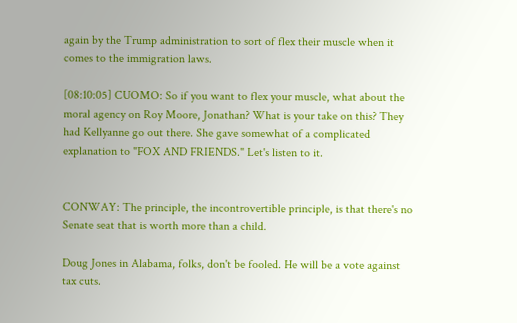again by the Trump administration to sort of flex their muscle when it comes to the immigration laws.

[08:10:05] CUOMO: So if you want to flex your muscle, what about the moral agency on Roy Moore, Jonathan? What is your take on this? They had Kellyanne go out there. She gave somewhat of a complicated explanation to "FOX AND FRIENDS." Let's listen to it.


CONWAY: The principle, the incontrovertible principle, is that there's no Senate seat that is worth more than a child.

Doug Jones in Alabama, folks, don't be fooled. He will be a vote against tax cuts.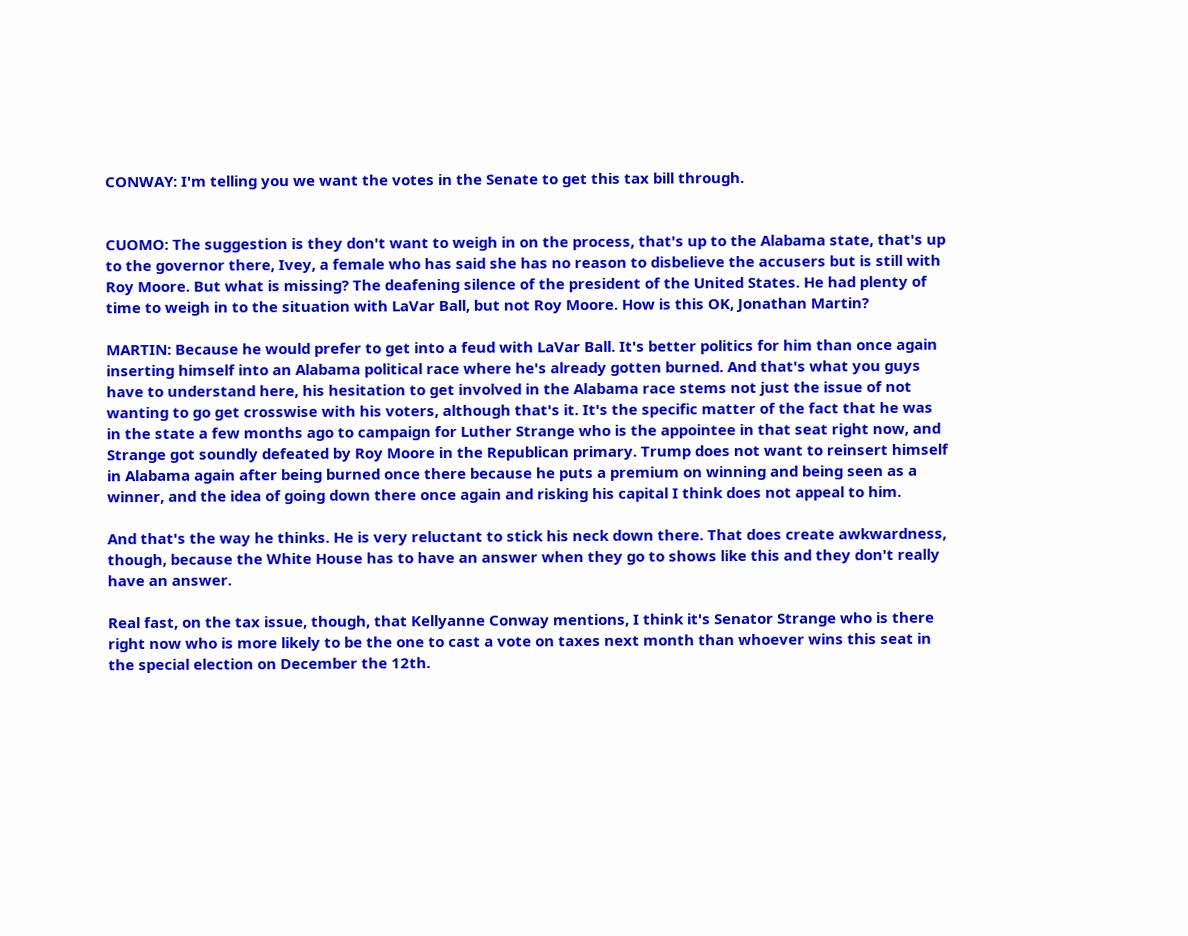CONWAY: I'm telling you we want the votes in the Senate to get this tax bill through.


CUOMO: The suggestion is they don't want to weigh in on the process, that's up to the Alabama state, that's up to the governor there, Ivey, a female who has said she has no reason to disbelieve the accusers but is still with Roy Moore. But what is missing? The deafening silence of the president of the United States. He had plenty of time to weigh in to the situation with LaVar Ball, but not Roy Moore. How is this OK, Jonathan Martin?

MARTIN: Because he would prefer to get into a feud with LaVar Ball. It's better politics for him than once again inserting himself into an Alabama political race where he's already gotten burned. And that's what you guys have to understand here, his hesitation to get involved in the Alabama race stems not just the issue of not wanting to go get crosswise with his voters, although that's it. It's the specific matter of the fact that he was in the state a few months ago to campaign for Luther Strange who is the appointee in that seat right now, and Strange got soundly defeated by Roy Moore in the Republican primary. Trump does not want to reinsert himself in Alabama again after being burned once there because he puts a premium on winning and being seen as a winner, and the idea of going down there once again and risking his capital I think does not appeal to him.

And that's the way he thinks. He is very reluctant to stick his neck down there. That does create awkwardness, though, because the White House has to have an answer when they go to shows like this and they don't really have an answer.

Real fast, on the tax issue, though, that Kellyanne Conway mentions, I think it's Senator Strange who is there right now who is more likely to be the one to cast a vote on taxes next month than whoever wins this seat in the special election on December the 12th.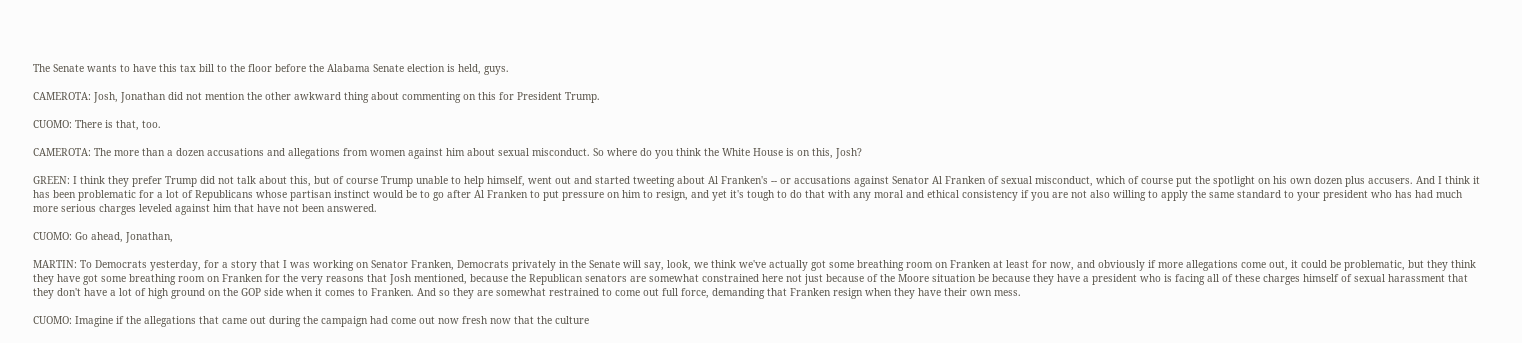The Senate wants to have this tax bill to the floor before the Alabama Senate election is held, guys.

CAMEROTA: Josh, Jonathan did not mention the other awkward thing about commenting on this for President Trump.

CUOMO: There is that, too.

CAMEROTA: The more than a dozen accusations and allegations from women against him about sexual misconduct. So where do you think the White House is on this, Josh?

GREEN: I think they prefer Trump did not talk about this, but of course Trump unable to help himself, went out and started tweeting about Al Franken's -- or accusations against Senator Al Franken of sexual misconduct, which of course put the spotlight on his own dozen plus accusers. And I think it has been problematic for a lot of Republicans whose partisan instinct would be to go after Al Franken to put pressure on him to resign, and yet it's tough to do that with any moral and ethical consistency if you are not also willing to apply the same standard to your president who has had much more serious charges leveled against him that have not been answered.

CUOMO: Go ahead, Jonathan,

MARTIN: To Democrats yesterday, for a story that I was working on Senator Franken, Democrats privately in the Senate will say, look, we think we've actually got some breathing room on Franken at least for now, and obviously if more allegations come out, it could be problematic, but they think they have got some breathing room on Franken for the very reasons that Josh mentioned, because the Republican senators are somewhat constrained here not just because of the Moore situation be because they have a president who is facing all of these charges himself of sexual harassment that they don't have a lot of high ground on the GOP side when it comes to Franken. And so they are somewhat restrained to come out full force, demanding that Franken resign when they have their own mess.

CUOMO: Imagine if the allegations that came out during the campaign had come out now fresh now that the culture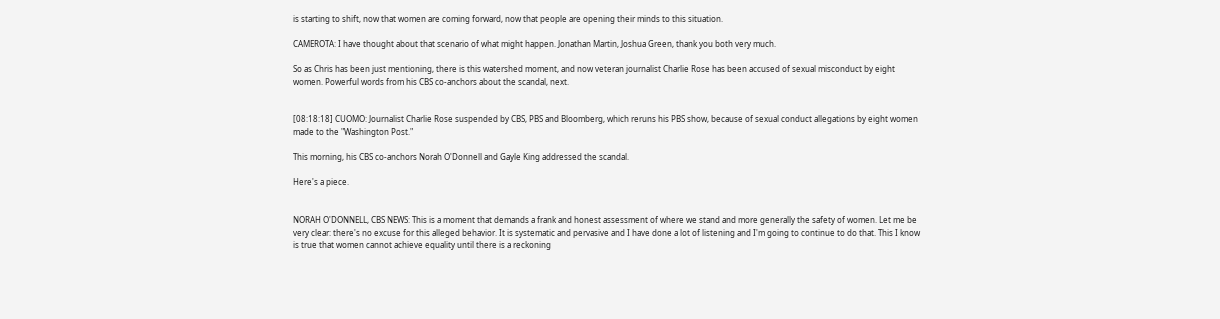is starting to shift, now that women are coming forward, now that people are opening their minds to this situation.

CAMEROTA: I have thought about that scenario of what might happen. Jonathan Martin, Joshua Green, thank you both very much.

So as Chris has been just mentioning, there is this watershed moment, and now veteran journalist Charlie Rose has been accused of sexual misconduct by eight women. Powerful words from his CBS co-anchors about the scandal, next.


[08:18:18] CUOMO: Journalist Charlie Rose suspended by CBS, PBS and Bloomberg, which reruns his PBS show, because of sexual conduct allegations by eight women made to the "Washington Post."

This morning, his CBS co-anchors Norah O'Donnell and Gayle King addressed the scandal.

Here's a piece.


NORAH O'DONNELL, CBS NEWS: This is a moment that demands a frank and honest assessment of where we stand and more generally the safety of women. Let me be very clear: there's no excuse for this alleged behavior. It is systematic and pervasive and I have done a lot of listening and I'm going to continue to do that. This I know is true that women cannot achieve equality until there is a reckoning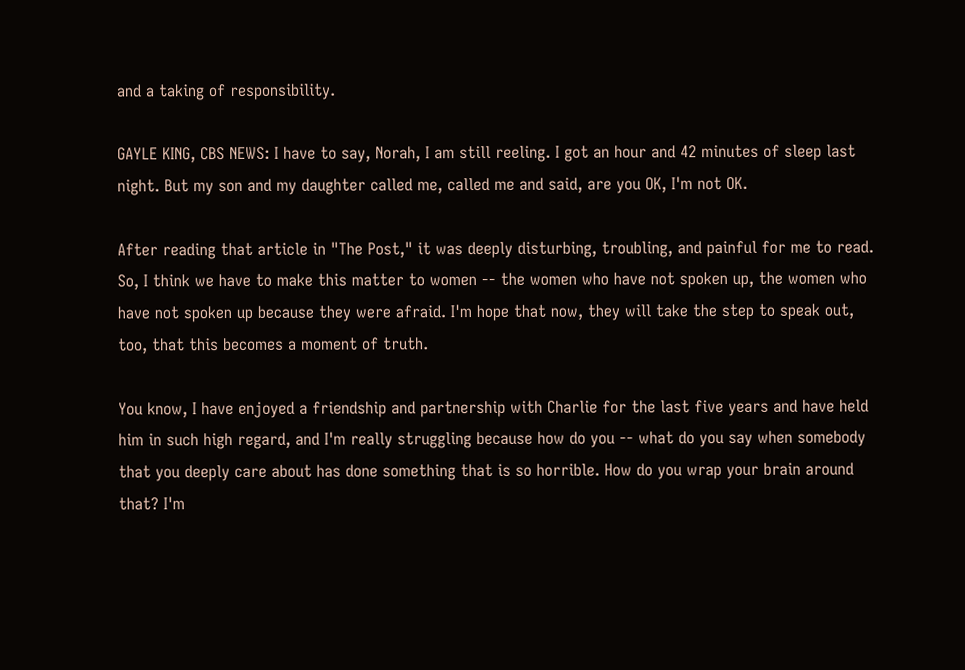and a taking of responsibility.

GAYLE KING, CBS NEWS: I have to say, Norah, I am still reeling. I got an hour and 42 minutes of sleep last night. But my son and my daughter called me, called me and said, are you OK, I'm not OK.

After reading that article in "The Post," it was deeply disturbing, troubling, and painful for me to read. So, I think we have to make this matter to women -- the women who have not spoken up, the women who have not spoken up because they were afraid. I'm hope that now, they will take the step to speak out, too, that this becomes a moment of truth.

You know, I have enjoyed a friendship and partnership with Charlie for the last five years and have held him in such high regard, and I'm really struggling because how do you -- what do you say when somebody that you deeply care about has done something that is so horrible. How do you wrap your brain around that? I'm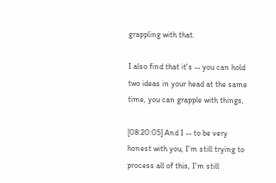grappling with that.

I also find that it's -- you can hold two ideas in your head at the same time, you can grapple with things,

[08:20:05] And I -- to be very honest with you, I'm still trying to process all of this, I'm still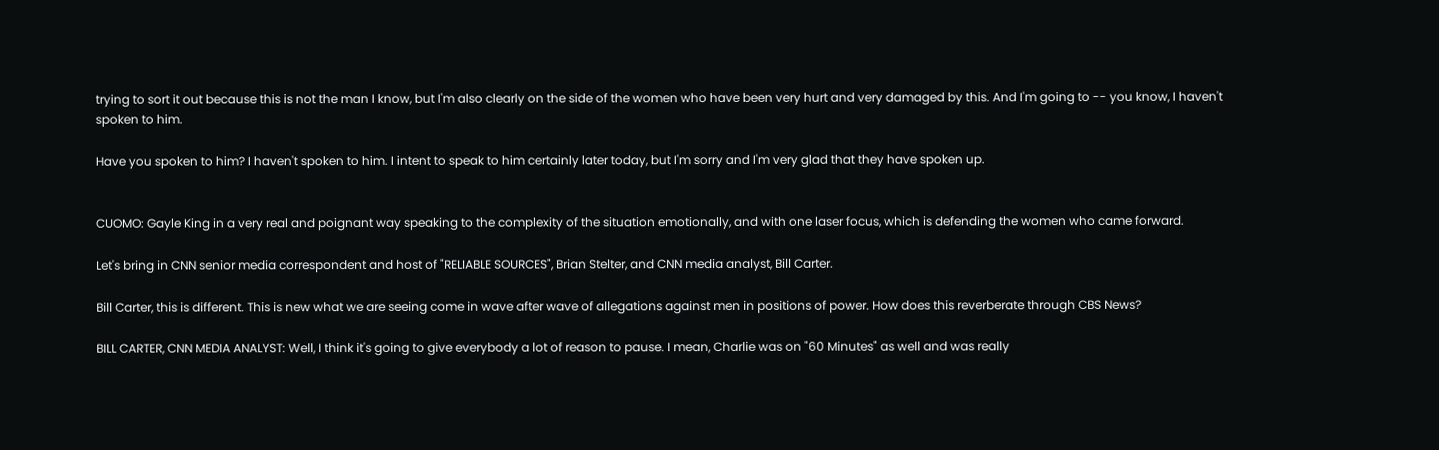trying to sort it out because this is not the man I know, but I'm also clearly on the side of the women who have been very hurt and very damaged by this. And I'm going to -- you know, I haven't spoken to him.

Have you spoken to him? I haven't spoken to him. I intent to speak to him certainly later today, but I'm sorry and I'm very glad that they have spoken up.


CUOMO: Gayle King in a very real and poignant way speaking to the complexity of the situation emotionally, and with one laser focus, which is defending the women who came forward.

Let's bring in CNN senior media correspondent and host of "RELIABLE SOURCES", Brian Stelter, and CNN media analyst, Bill Carter.

Bill Carter, this is different. This is new what we are seeing come in wave after wave of allegations against men in positions of power. How does this reverberate through CBS News?

BILL CARTER, CNN MEDIA ANALYST: Well, I think it's going to give everybody a lot of reason to pause. I mean, Charlie was on "60 Minutes" as well and was really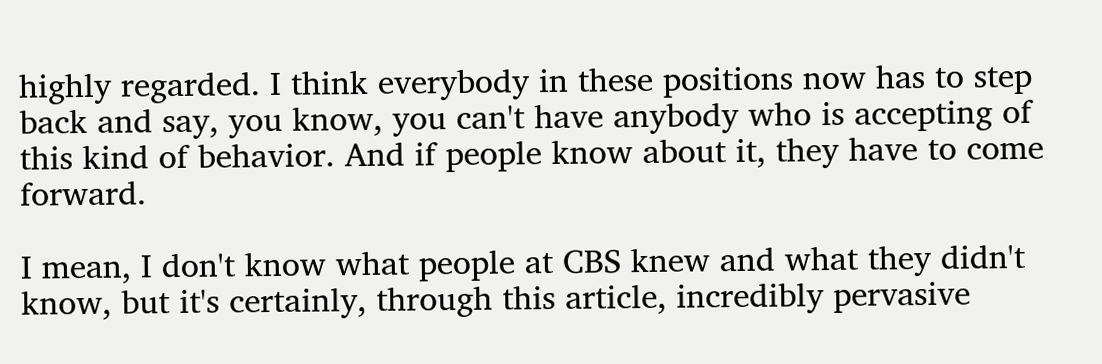highly regarded. I think everybody in these positions now has to step back and say, you know, you can't have anybody who is accepting of this kind of behavior. And if people know about it, they have to come forward.

I mean, I don't know what people at CBS knew and what they didn't know, but it's certainly, through this article, incredibly pervasive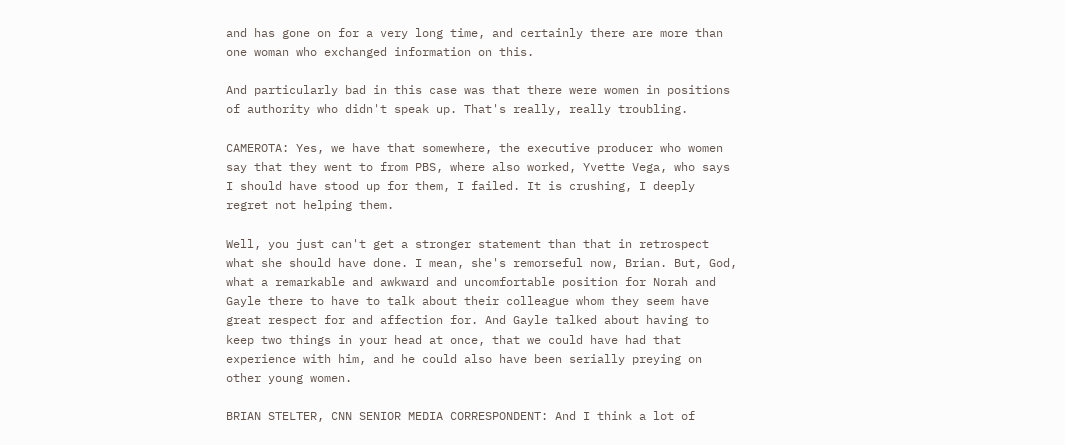and has gone on for a very long time, and certainly there are more than one woman who exchanged information on this.

And particularly bad in this case was that there were women in positions of authority who didn't speak up. That's really, really troubling.

CAMEROTA: Yes, we have that somewhere, the executive producer who women say that they went to from PBS, where also worked, Yvette Vega, who says I should have stood up for them, I failed. It is crushing, I deeply regret not helping them.

Well, you just can't get a stronger statement than that in retrospect what she should have done. I mean, she's remorseful now, Brian. But, God, what a remarkable and awkward and uncomfortable position for Norah and Gayle there to have to talk about their colleague whom they seem have great respect for and affection for. And Gayle talked about having to keep two things in your head at once, that we could have had that experience with him, and he could also have been serially preying on other young women.

BRIAN STELTER, CNN SENIOR MEDIA CORRESPONDENT: And I think a lot of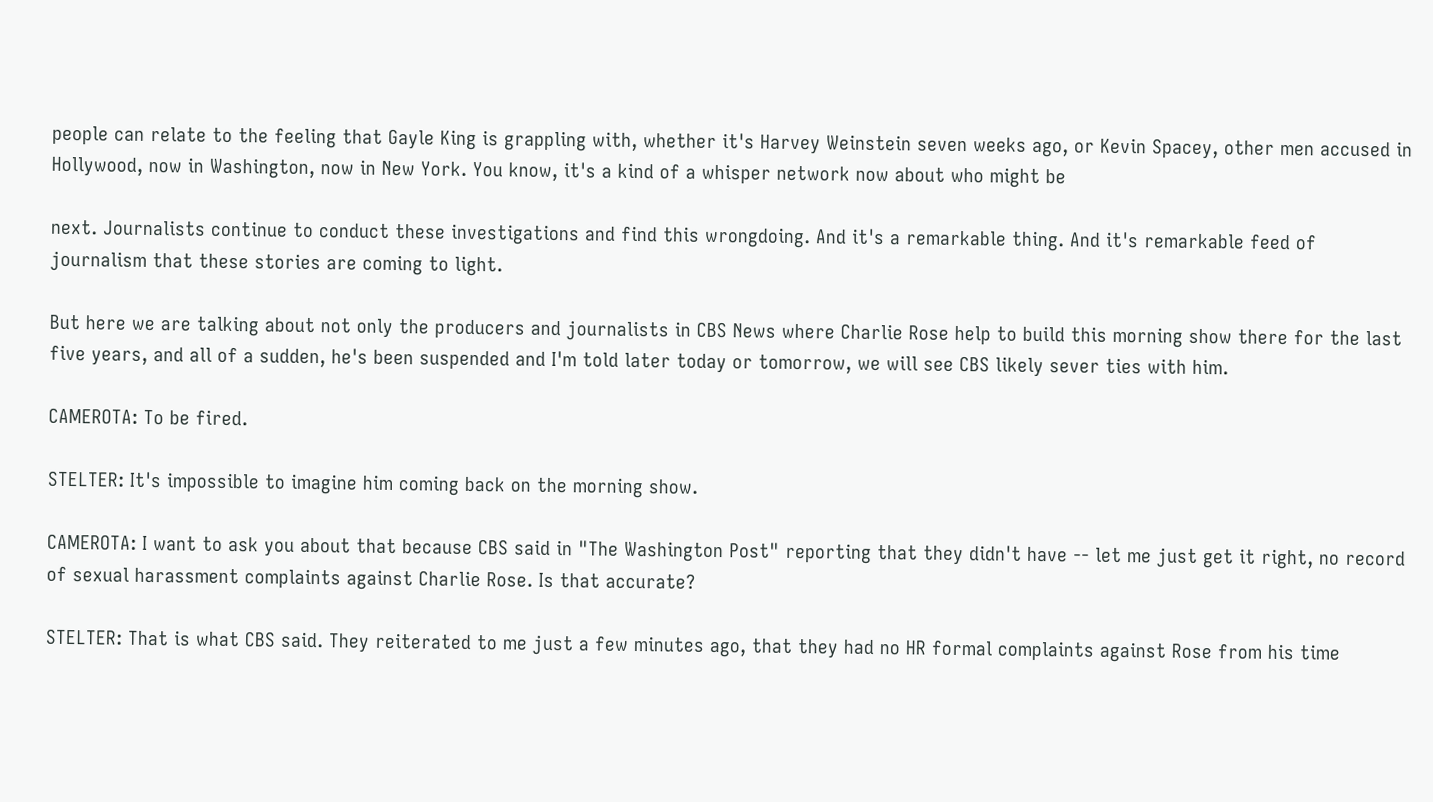people can relate to the feeling that Gayle King is grappling with, whether it's Harvey Weinstein seven weeks ago, or Kevin Spacey, other men accused in Hollywood, now in Washington, now in New York. You know, it's a kind of a whisper network now about who might be

next. Journalists continue to conduct these investigations and find this wrongdoing. And it's a remarkable thing. And it's remarkable feed of journalism that these stories are coming to light.

But here we are talking about not only the producers and journalists in CBS News where Charlie Rose help to build this morning show there for the last five years, and all of a sudden, he's been suspended and I'm told later today or tomorrow, we will see CBS likely sever ties with him.

CAMEROTA: To be fired.

STELTER: It's impossible to imagine him coming back on the morning show.

CAMEROTA: I want to ask you about that because CBS said in "The Washington Post" reporting that they didn't have -- let me just get it right, no record of sexual harassment complaints against Charlie Rose. Is that accurate?

STELTER: That is what CBS said. They reiterated to me just a few minutes ago, that they had no HR formal complaints against Rose from his time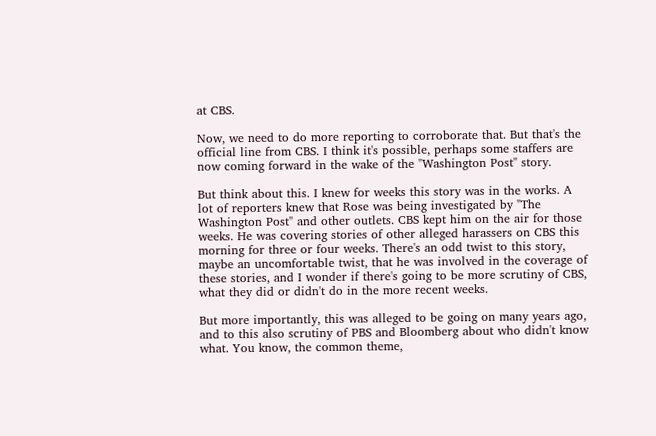at CBS.

Now, we need to do more reporting to corroborate that. But that's the official line from CBS. I think it's possible, perhaps some staffers are now coming forward in the wake of the "Washington Post" story.

But think about this. I knew for weeks this story was in the works. A lot of reporters knew that Rose was being investigated by "The Washington Post" and other outlets. CBS kept him on the air for those weeks. He was covering stories of other alleged harassers on CBS this morning for three or four weeks. There's an odd twist to this story, maybe an uncomfortable twist, that he was involved in the coverage of these stories, and I wonder if there's going to be more scrutiny of CBS, what they did or didn't do in the more recent weeks.

But more importantly, this was alleged to be going on many years ago, and to this also scrutiny of PBS and Bloomberg about who didn't know what. You know, the common theme,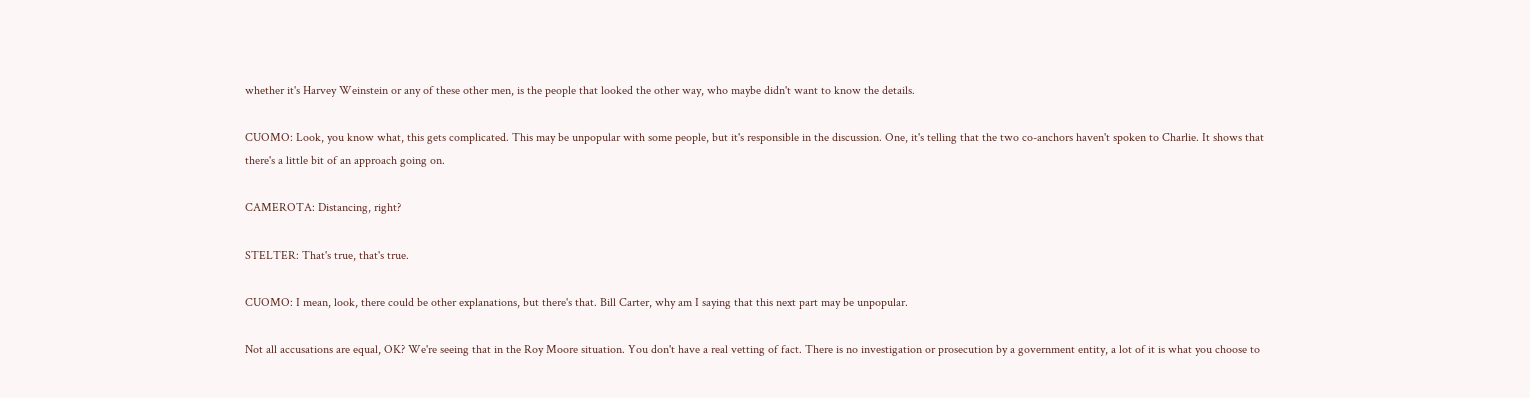whether it's Harvey Weinstein or any of these other men, is the people that looked the other way, who maybe didn't want to know the details.

CUOMO: Look, you know what, this gets complicated. This may be unpopular with some people, but it's responsible in the discussion. One, it's telling that the two co-anchors haven't spoken to Charlie. It shows that there's a little bit of an approach going on.

CAMEROTA: Distancing, right?

STELTER: That's true, that's true.

CUOMO: I mean, look, there could be other explanations, but there's that. Bill Carter, why am I saying that this next part may be unpopular.

Not all accusations are equal, OK? We're seeing that in the Roy Moore situation. You don't have a real vetting of fact. There is no investigation or prosecution by a government entity, a lot of it is what you choose to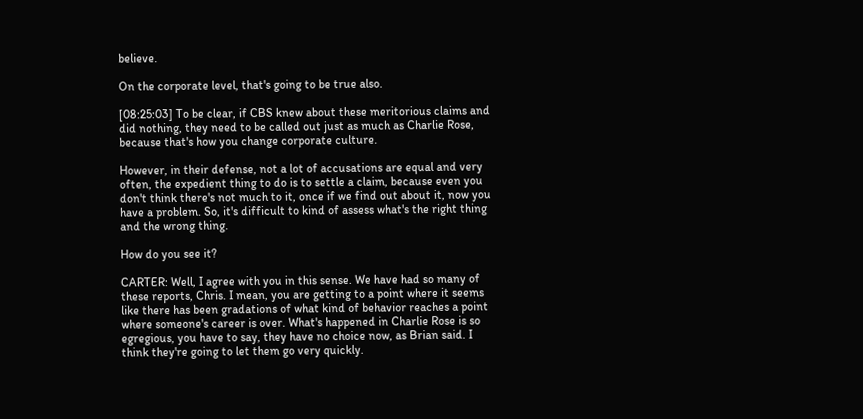believe.

On the corporate level, that's going to be true also.

[08:25:03] To be clear, if CBS knew about these meritorious claims and did nothing, they need to be called out just as much as Charlie Rose, because that's how you change corporate culture.

However, in their defense, not a lot of accusations are equal and very often, the expedient thing to do is to settle a claim, because even you don't think there's not much to it, once if we find out about it, now you have a problem. So, it's difficult to kind of assess what's the right thing and the wrong thing.

How do you see it?

CARTER: Well, I agree with you in this sense. We have had so many of these reports, Chris. I mean, you are getting to a point where it seems like there has been gradations of what kind of behavior reaches a point where someone's career is over. What's happened in Charlie Rose is so egregious, you have to say, they have no choice now, as Brian said. I think they're going to let them go very quickly.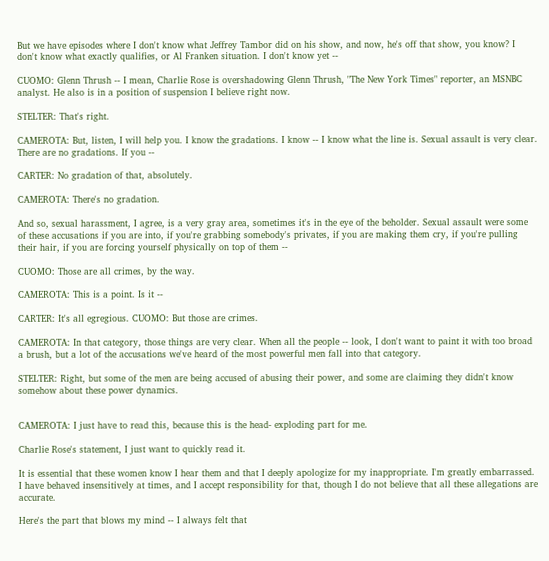But we have episodes where I don't know what Jeffrey Tambor did on his show, and now, he's off that show, you know? I don't know what exactly qualifies, or Al Franken situation. I don't know yet --

CUOMO: Glenn Thrush -- I mean, Charlie Rose is overshadowing Glenn Thrush, "The New York Times" reporter, an MSNBC analyst. He also is in a position of suspension I believe right now.

STELTER: That's right.

CAMEROTA: But, listen, I will help you. I know the gradations. I know -- I know what the line is. Sexual assault is very clear. There are no gradations. If you --

CARTER: No gradation of that, absolutely.

CAMEROTA: There's no gradation.

And so, sexual harassment, I agree, is a very gray area, sometimes it's in the eye of the beholder. Sexual assault were some of these accusations if you are into, if you're grabbing somebody's privates, if you are making them cry, if you're pulling their hair, if you are forcing yourself physically on top of them --

CUOMO: Those are all crimes, by the way.

CAMEROTA: This is a point. Is it --

CARTER: It's all egregious. CUOMO: But those are crimes.

CAMEROTA: In that category, those things are very clear. When all the people -- look, I don't want to paint it with too broad a brush, but a lot of the accusations we've heard of the most powerful men fall into that category.

STELTER: Right, but some of the men are being accused of abusing their power, and some are claiming they didn't know somehow about these power dynamics.


CAMEROTA: I just have to read this, because this is the head- exploding part for me.

Charlie Rose's statement, I just want to quickly read it.

It is essential that these women know I hear them and that I deeply apologize for my inappropriate. I'm greatly embarrassed. I have behaved insensitively at times, and I accept responsibility for that, though I do not believe that all these allegations are accurate.

Here's the part that blows my mind -- I always felt that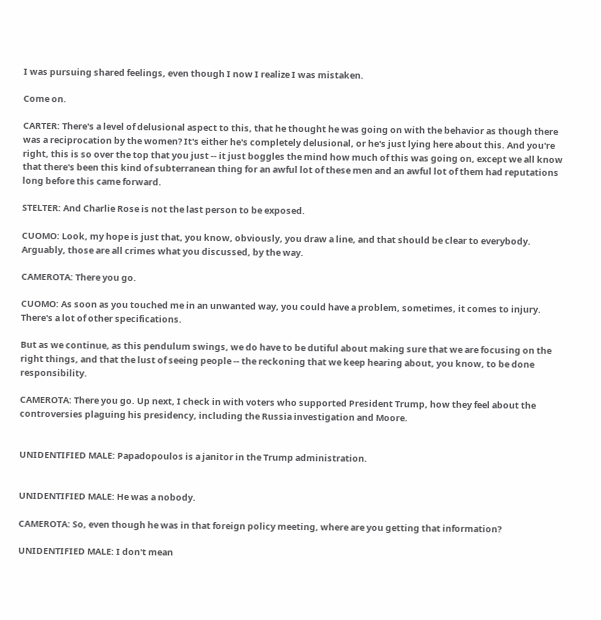I was pursuing shared feelings, even though I now I realize I was mistaken.

Come on.

CARTER: There's a level of delusional aspect to this, that he thought he was going on with the behavior as though there was a reciprocation by the women? It's either he's completely delusional, or he's just lying here about this. And you're right, this is so over the top that you just -- it just boggles the mind how much of this was going on, except we all know that there's been this kind of subterranean thing for an awful lot of these men and an awful lot of them had reputations long before this came forward.

STELTER: And Charlie Rose is not the last person to be exposed.

CUOMO: Look, my hope is just that, you know, obviously, you draw a line, and that should be clear to everybody. Arguably, those are all crimes what you discussed, by the way.

CAMEROTA: There you go.

CUOMO: As soon as you touched me in an unwanted way, you could have a problem, sometimes, it comes to injury. There's a lot of other specifications.

But as we continue, as this pendulum swings, we do have to be dutiful about making sure that we are focusing on the right things, and that the lust of seeing people -- the reckoning that we keep hearing about, you know, to be done responsibility.

CAMEROTA: There you go. Up next, I check in with voters who supported President Trump, how they feel about the controversies plaguing his presidency, including the Russia investigation and Moore.


UNIDENTIFIED MALE: Papadopoulos is a janitor in the Trump administration.


UNIDENTIFIED MALE: He was a nobody.

CAMEROTA: So, even though he was in that foreign policy meeting, where are you getting that information?

UNIDENTIFIED MALE: I don't mean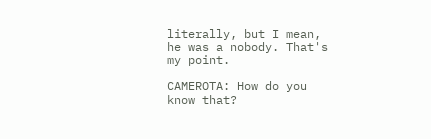literally, but I mean, he was a nobody. That's my point.

CAMEROTA: How do you know that?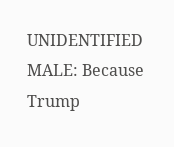UNIDENTIFIED MALE: Because Trump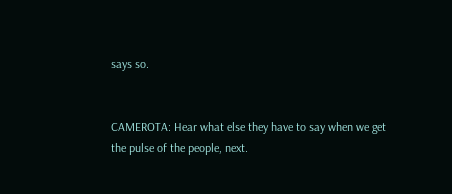says so.


CAMEROTA: Hear what else they have to say when we get the pulse of the people, next.